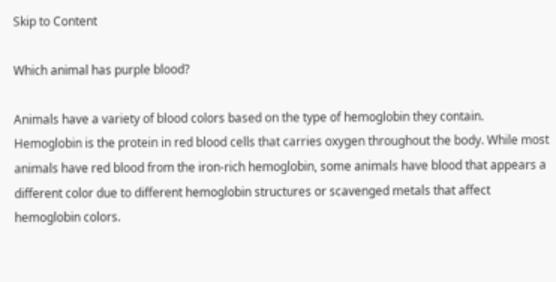Skip to Content

Which animal has purple blood?

Animals have a variety of blood colors based on the type of hemoglobin they contain. Hemoglobin is the protein in red blood cells that carries oxygen throughout the body. While most animals have red blood from the iron-rich hemoglobin, some animals have blood that appears a different color due to different hemoglobin structures or scavenged metals that affect hemoglobin colors.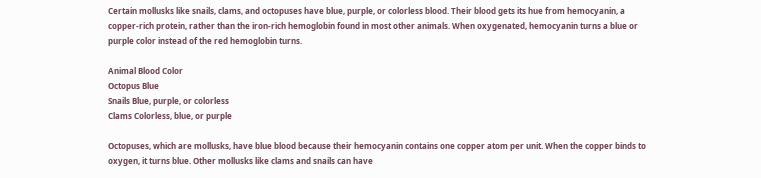Certain mollusks like snails, clams, and octopuses have blue, purple, or colorless blood. Their blood gets its hue from hemocyanin, a copper-rich protein, rather than the iron-rich hemoglobin found in most other animals. When oxygenated, hemocyanin turns a blue or purple color instead of the red hemoglobin turns.

Animal Blood Color
Octopus Blue
Snails Blue, purple, or colorless
Clams Colorless, blue, or purple

Octopuses, which are mollusks, have blue blood because their hemocyanin contains one copper atom per unit. When the copper binds to oxygen, it turns blue. Other mollusks like clams and snails can have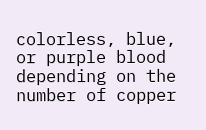colorless, blue, or purple blood depending on the number of copper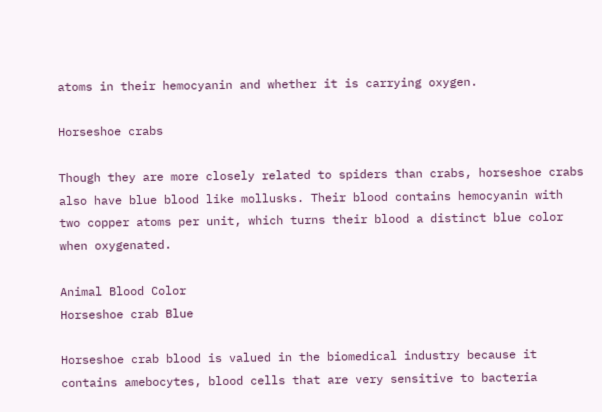atoms in their hemocyanin and whether it is carrying oxygen.

Horseshoe crabs

Though they are more closely related to spiders than crabs, horseshoe crabs also have blue blood like mollusks. Their blood contains hemocyanin with two copper atoms per unit, which turns their blood a distinct blue color when oxygenated.

Animal Blood Color
Horseshoe crab Blue

Horseshoe crab blood is valued in the biomedical industry because it contains amebocytes, blood cells that are very sensitive to bacteria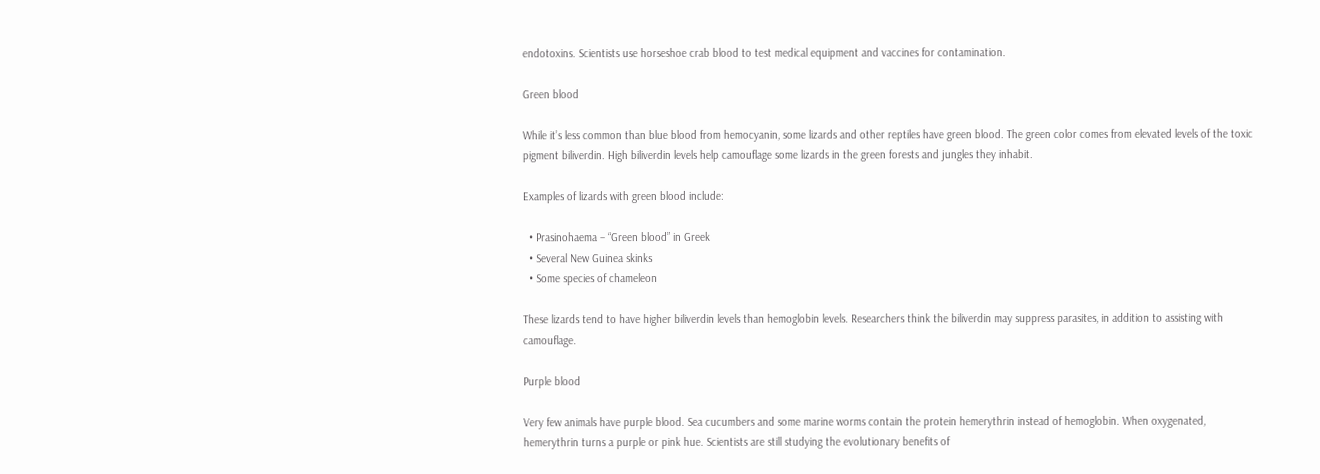endotoxins. Scientists use horseshoe crab blood to test medical equipment and vaccines for contamination.

Green blood

While it’s less common than blue blood from hemocyanin, some lizards and other reptiles have green blood. The green color comes from elevated levels of the toxic pigment biliverdin. High biliverdin levels help camouflage some lizards in the green forests and jungles they inhabit.

Examples of lizards with green blood include:

  • Prasinohaema – “Green blood” in Greek
  • Several New Guinea skinks
  • Some species of chameleon

These lizards tend to have higher biliverdin levels than hemoglobin levels. Researchers think the biliverdin may suppress parasites, in addition to assisting with camouflage.

Purple blood

Very few animals have purple blood. Sea cucumbers and some marine worms contain the protein hemerythrin instead of hemoglobin. When oxygenated, hemerythrin turns a purple or pink hue. Scientists are still studying the evolutionary benefits of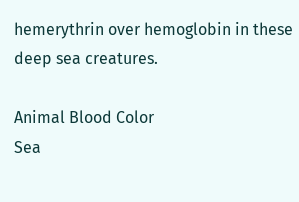hemerythrin over hemoglobin in these deep sea creatures.

Animal Blood Color
Sea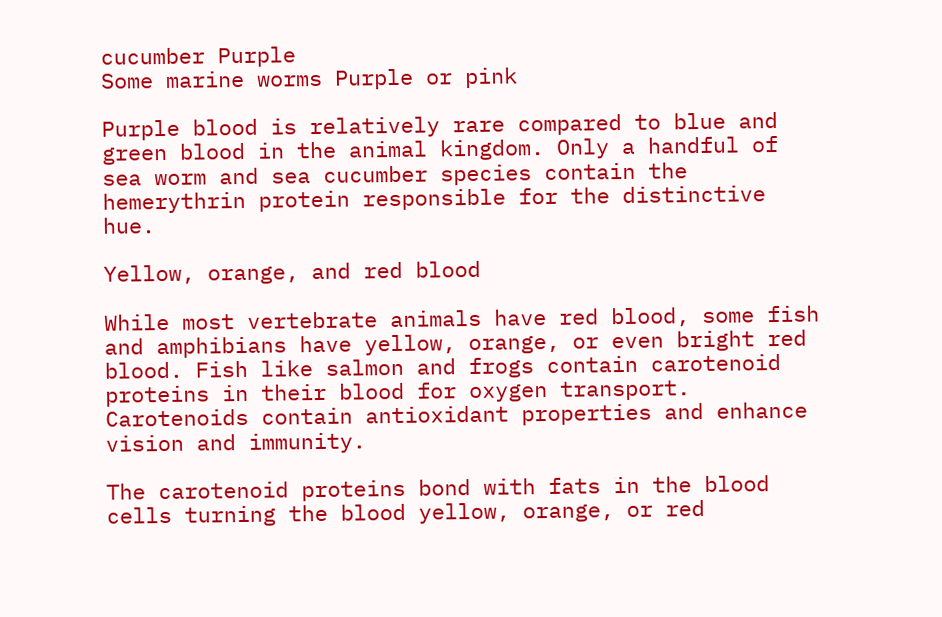cucumber Purple
Some marine worms Purple or pink

Purple blood is relatively rare compared to blue and green blood in the animal kingdom. Only a handful of sea worm and sea cucumber species contain the hemerythrin protein responsible for the distinctive hue.

Yellow, orange, and red blood

While most vertebrate animals have red blood, some fish and amphibians have yellow, orange, or even bright red blood. Fish like salmon and frogs contain carotenoid proteins in their blood for oxygen transport. Carotenoids contain antioxidant properties and enhance vision and immunity.

The carotenoid proteins bond with fats in the blood cells turning the blood yellow, orange, or red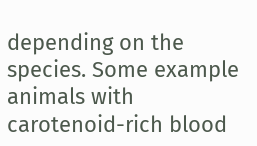depending on the species. Some example animals with carotenoid-rich blood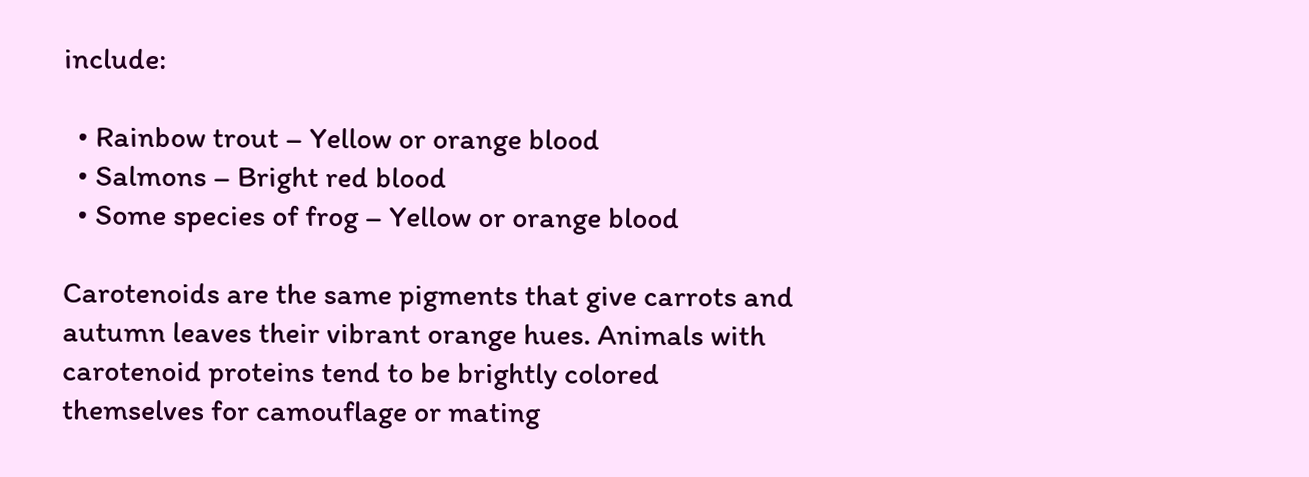include:

  • Rainbow trout – Yellow or orange blood
  • Salmons – Bright red blood
  • Some species of frog – Yellow or orange blood

Carotenoids are the same pigments that give carrots and autumn leaves their vibrant orange hues. Animals with carotenoid proteins tend to be brightly colored themselves for camouflage or mating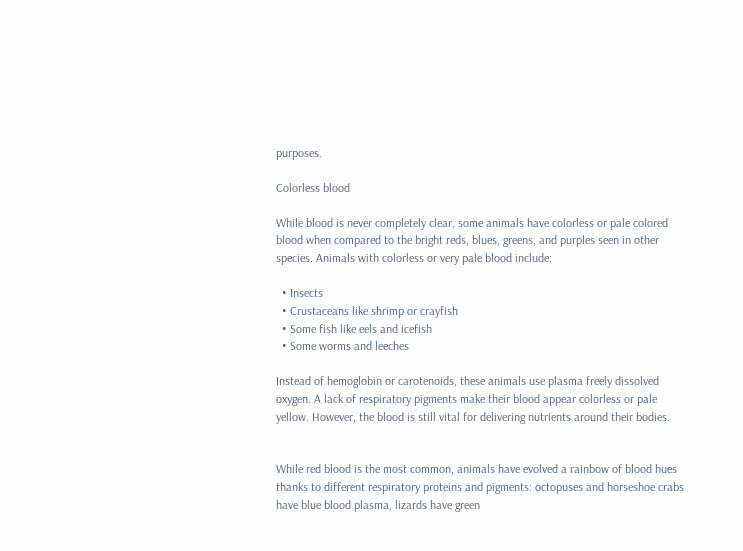purposes.

Colorless blood

While blood is never completely clear, some animals have colorless or pale colored blood when compared to the bright reds, blues, greens, and purples seen in other species. Animals with colorless or very pale blood include:

  • Insects
  • Crustaceans like shrimp or crayfish
  • Some fish like eels and icefish
  • Some worms and leeches

Instead of hemoglobin or carotenoids, these animals use plasma freely dissolved oxygen. A lack of respiratory pigments make their blood appear colorless or pale yellow. However, the blood is still vital for delivering nutrients around their bodies.


While red blood is the most common, animals have evolved a rainbow of blood hues thanks to different respiratory proteins and pigments: octopuses and horseshoe crabs have blue blood plasma, lizards have green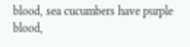blood, sea cucumbers have purple blood,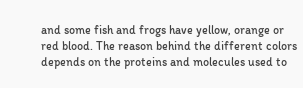and some fish and frogs have yellow, orange or red blood. The reason behind the different colors depends on the proteins and molecules used to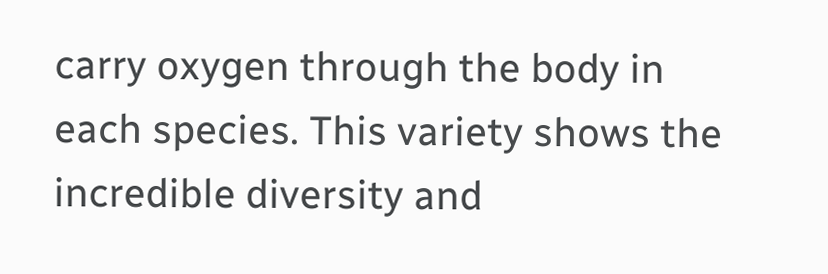carry oxygen through the body in each species. This variety shows the incredible diversity and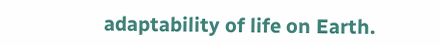adaptability of life on Earth.